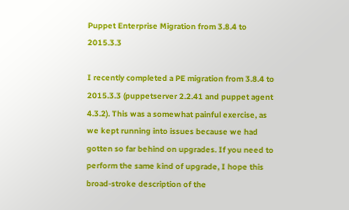Puppet Enterprise Migration from 3.8.4 to 2015.3.3

I recently completed a PE migration from 3.8.4 to 2015.3.3 (puppetserver 2.2.41 and puppet agent 4.3.2). This was a somewhat painful exercise, as we kept running into issues because we had gotten so far behind on upgrades. If you need to perform the same kind of upgrade, I hope this broad-stroke description of the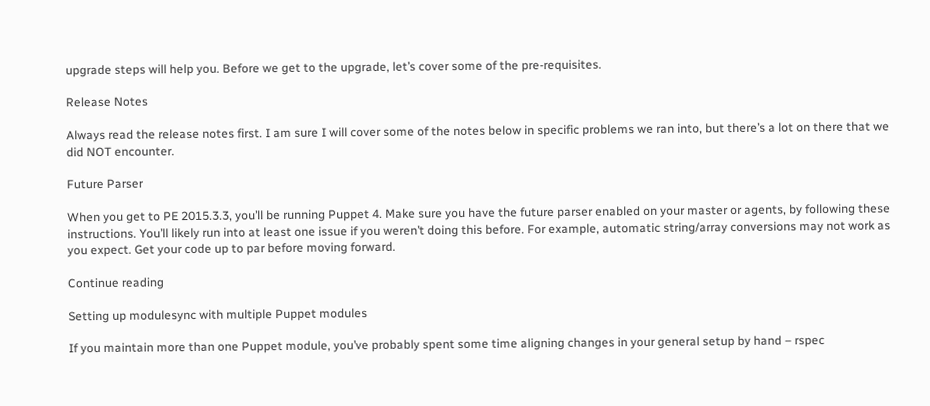upgrade steps will help you. Before we get to the upgrade, let’s cover some of the pre-requisites.

Release Notes

Always read the release notes first. I am sure I will cover some of the notes below in specific problems we ran into, but there’s a lot on there that we did NOT encounter.

Future Parser

When you get to PE 2015.3.3, you’ll be running Puppet 4. Make sure you have the future parser enabled on your master or agents, by following these instructions. You’ll likely run into at least one issue if you weren’t doing this before. For example, automatic string/array conversions may not work as you expect. Get your code up to par before moving forward.

Continue reading

Setting up modulesync with multiple Puppet modules

If you maintain more than one Puppet module, you’ve probably spent some time aligning changes in your general setup by hand – rspec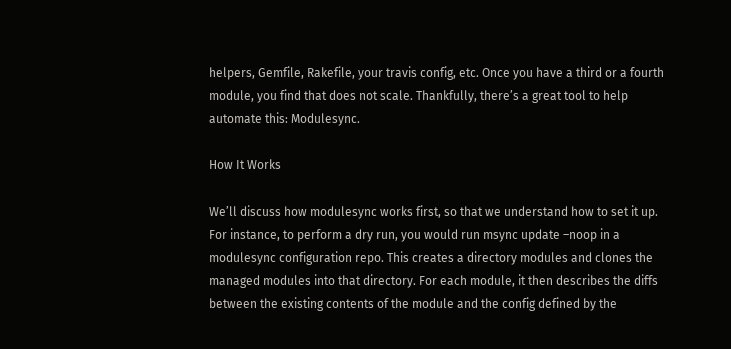helpers, Gemfile, Rakefile, your travis config, etc. Once you have a third or a fourth module, you find that does not scale. Thankfully, there’s a great tool to help automate this: Modulesync.

How It Works

We’ll discuss how modulesync works first, so that we understand how to set it up. For instance, to perform a dry run, you would run msync update –noop in a modulesync configuration repo. This creates a directory modules and clones the managed modules into that directory. For each module, it then describes the diffs between the existing contents of the module and the config defined by the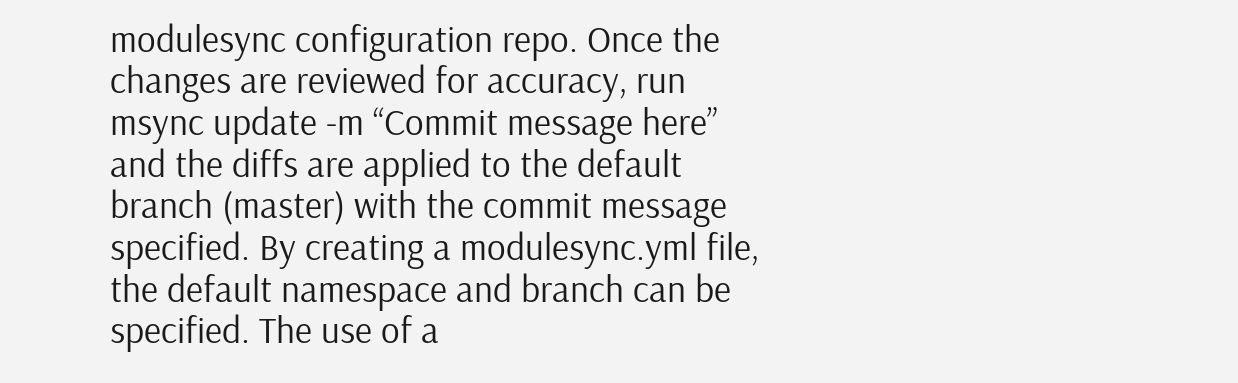modulesync configuration repo. Once the changes are reviewed for accuracy, run msync update -m “Commit message here” and the diffs are applied to the default branch (master) with the commit message specified. By creating a modulesync.yml file, the default namespace and branch can be specified. The use of a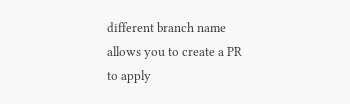different branch name allows you to create a PR to apply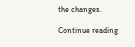the changes.

Continue reading